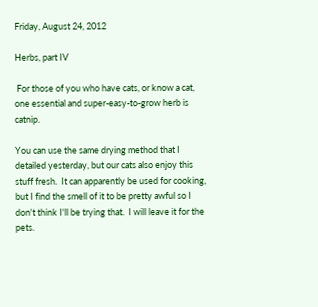Friday, August 24, 2012

Herbs, part IV

 For those of you who have cats, or know a cat, one essential and super-easy-to-grow herb is catnip.

You can use the same drying method that I detailed yesterday, but our cats also enjoy this stuff fresh.  It can apparently be used for cooking, but I find the smell of it to be pretty awful so I don't think I'll be trying that.  I will leave it for the pets.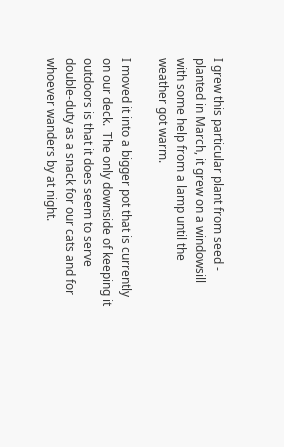I grew this particular plant from seed - planted in March, it grew on a windowsill with some help from a lamp until the weather got warm.

I moved it into a bigger pot that is currently on our deck.  The only downside of keeping it outdoors is that it does seem to serve double-duty as a snack for our cats and for whoever wanders by at night.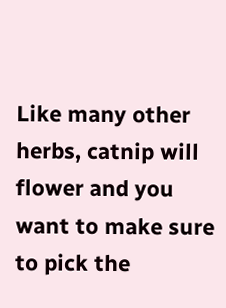Like many other herbs, catnip will flower and you want to make sure to pick the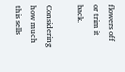flowers off or trim it back.

Considering how much this sells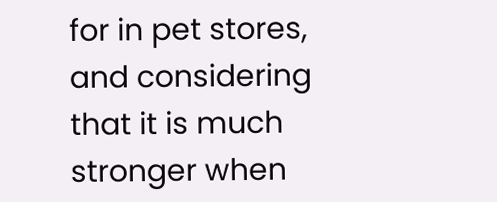for in pet stores, and considering that it is much stronger when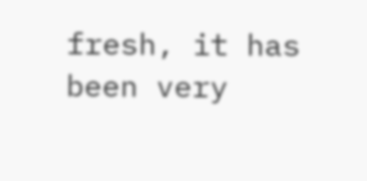fresh, it has been very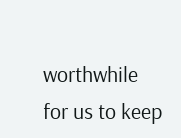worthwhile for us to keep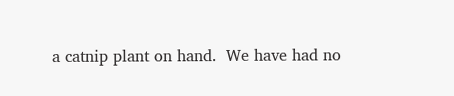a catnip plant on hand.  We have had no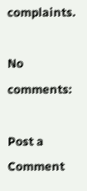complaints.

No comments:

Post a Comment